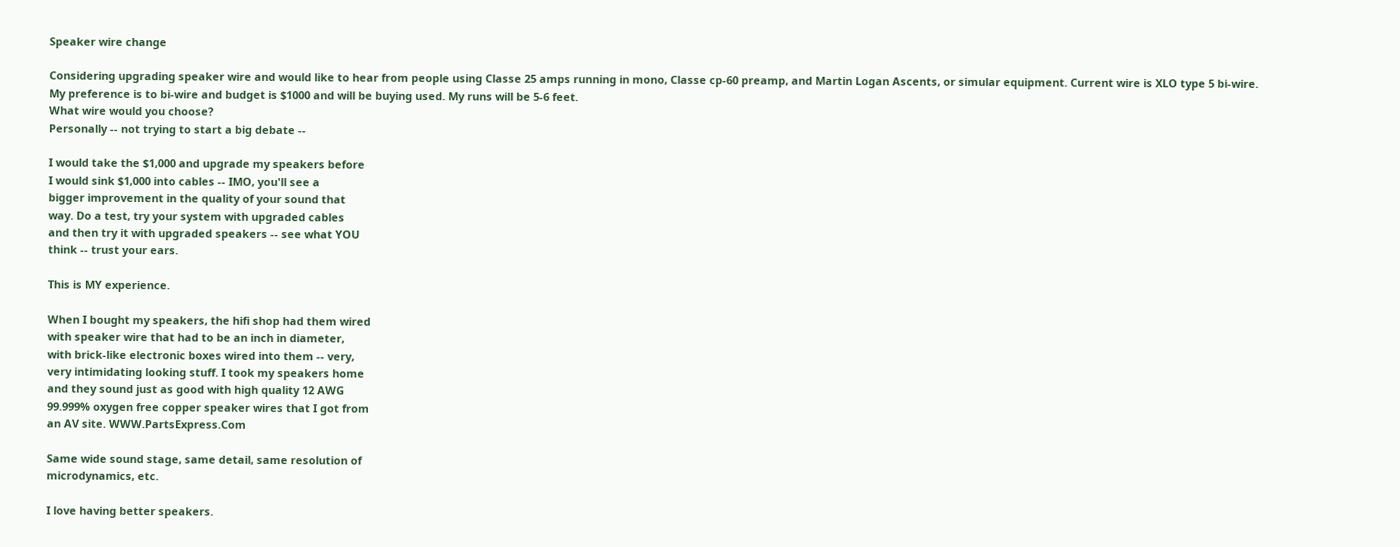Speaker wire change

Considering upgrading speaker wire and would like to hear from people using Classe 25 amps running in mono, Classe cp-60 preamp, and Martin Logan Ascents, or simular equipment. Current wire is XLO type 5 bi-wire.
My preference is to bi-wire and budget is $1000 and will be buying used. My runs will be 5-6 feet.
What wire would you choose?
Personally -- not trying to start a big debate --

I would take the $1,000 and upgrade my speakers before
I would sink $1,000 into cables -- IMO, you'll see a
bigger improvement in the quality of your sound that
way. Do a test, try your system with upgraded cables
and then try it with upgraded speakers -- see what YOU
think -- trust your ears.

This is MY experience.

When I bought my speakers, the hifi shop had them wired
with speaker wire that had to be an inch in diameter,
with brick-like electronic boxes wired into them -- very,
very intimidating looking stuff. I took my speakers home
and they sound just as good with high quality 12 AWG
99.999% oxygen free copper speaker wires that I got from
an AV site. WWW.PartsExpress.Com

Same wide sound stage, same detail, same resolution of
microdynamics, etc.

I love having better speakers.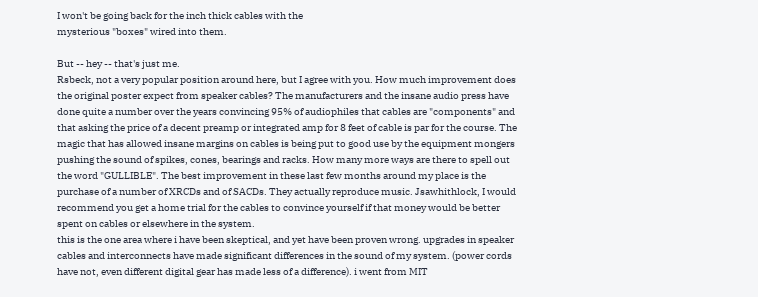I won't be going back for the inch thick cables with the
mysterious "boxes" wired into them.

But -- hey -- that's just me.
Rsbeck, not a very popular position around here, but I agree with you. How much improvement does the original poster expect from speaker cables? The manufacturers and the insane audio press have done quite a number over the years convincing 95% of audiophiles that cables are "components" and that asking the price of a decent preamp or integrated amp for 8 feet of cable is par for the course. The magic that has allowed insane margins on cables is being put to good use by the equipment mongers pushing the sound of spikes, cones, bearings and racks. How many more ways are there to spell out the word "GULLIBLE". The best improvement in these last few months around my place is the purchase of a number of XRCDs and of SACDs. They actually reproduce music. Jsawhithlock, I would recommend you get a home trial for the cables to convince yourself if that money would be better spent on cables or elsewhere in the system.
this is the one area where i have been skeptical, and yet have been proven wrong. upgrades in speaker cables and interconnects have made significant differences in the sound of my system. (power cords have not, even different digital gear has made less of a difference). i went from MIT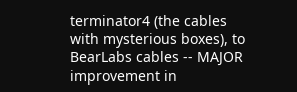terminator4 (the cables with mysterious boxes), to BearLabs cables -- MAJOR improvement in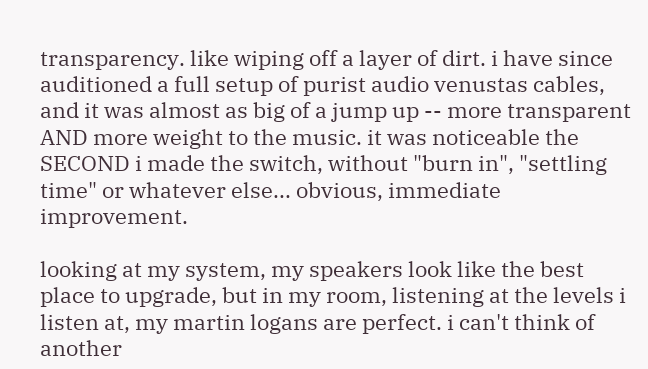transparency. like wiping off a layer of dirt. i have since auditioned a full setup of purist audio venustas cables, and it was almost as big of a jump up -- more transparent AND more weight to the music. it was noticeable the SECOND i made the switch, without "burn in", "settling time" or whatever else... obvious, immediate improvement.

looking at my system, my speakers look like the best place to upgrade, but in my room, listening at the levels i listen at, my martin logans are perfect. i can't think of another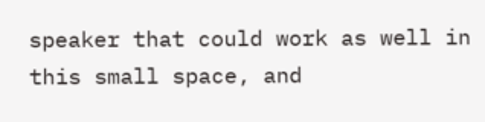speaker that could work as well in this small space, and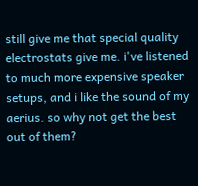still give me that special quality electrostats give me. i've listened to much more expensive speaker setups, and i like the sound of my aerius. so why not get the best out of them?